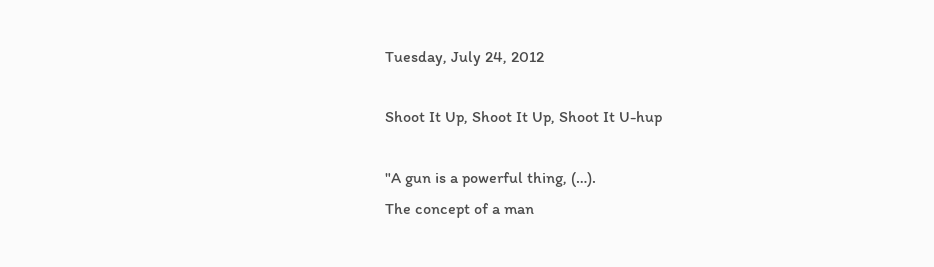Tuesday, July 24, 2012

Shoot It Up, Shoot It Up, Shoot It U-hup

"A gun is a powerful thing, (…).
The concept of a man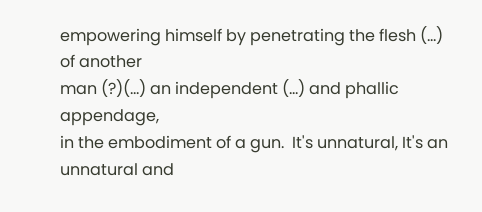empowering himself by penetrating the flesh (…) of another
man (?)(…) an independent (…) and phallic appendage,
in the embodiment of a gun.  It's unnatural, It's an unnatural and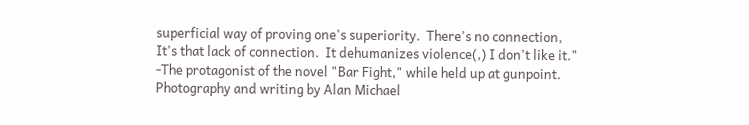superficial way of proving one's superiority.  There's no connection,
It's that lack of connection.  It dehumanizes violence(,) I don't like it."
-The protagonist of the novel "Bar Fight," while held up at gunpoint.
Photography and writing by Alan Michael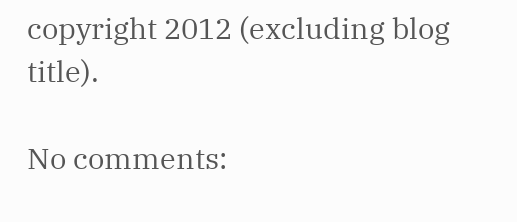copyright 2012 (excluding blog title).

No comments: